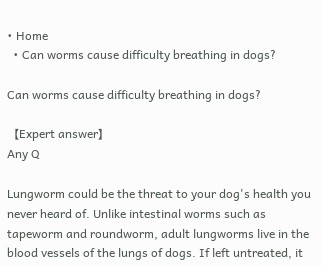• Home
  • Can worms cause difficulty breathing in dogs?

Can worms cause difficulty breathing in dogs?

【Expert answer】
Any Q

Lungworm could be the threat to your dog's health you never heard of. Unlike intestinal worms such as tapeworm and roundworm, adult lungworms live in the blood vessels of the lungs of dogs. If left untreated, it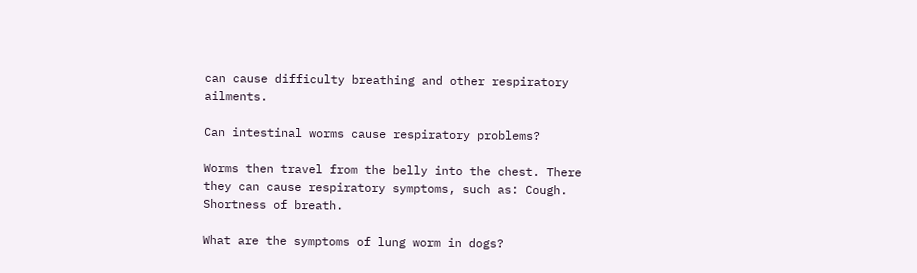can cause difficulty breathing and other respiratory ailments.

Can intestinal worms cause respiratory problems?

Worms then travel from the belly into the chest. There they can cause respiratory symptoms, such as: Cough. Shortness of breath.

What are the symptoms of lung worm in dogs?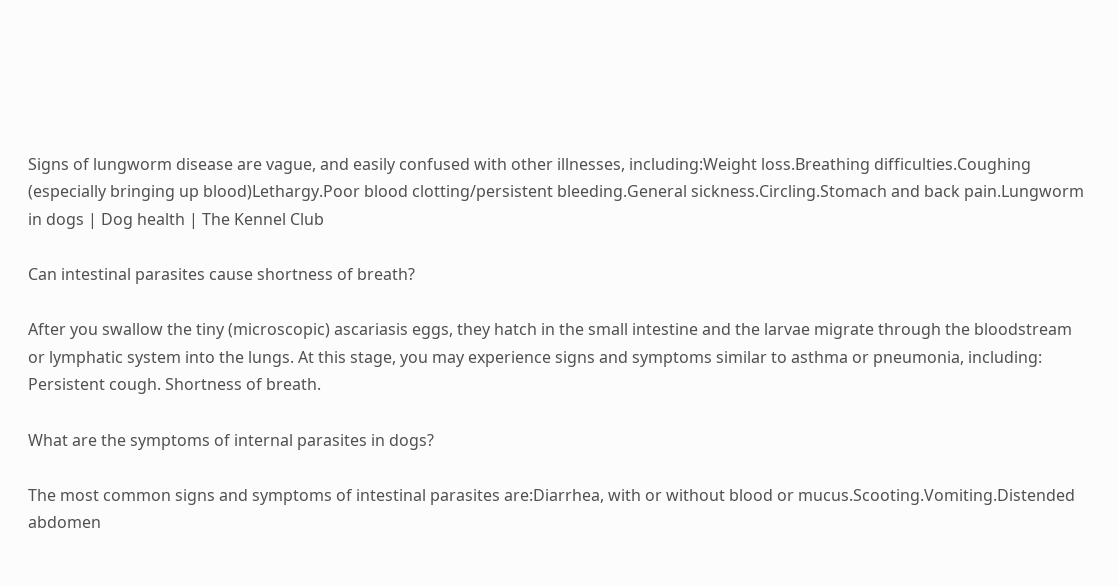Signs of lungworm disease are vague, and easily confused with other illnesses, including:Weight loss.Breathing difficulties.Coughing (especially bringing up blood)Lethargy.Poor blood clotting/persistent bleeding.General sickness.Circling.Stomach and back pain.Lungworm in dogs | Dog health | The Kennel Club

Can intestinal parasites cause shortness of breath?

After you swallow the tiny (microscopic) ascariasis eggs, they hatch in the small intestine and the larvae migrate through the bloodstream or lymphatic system into the lungs. At this stage, you may experience signs and symptoms similar to asthma or pneumonia, including: Persistent cough. Shortness of breath.

What are the symptoms of internal parasites in dogs?

The most common signs and symptoms of intestinal parasites are:Diarrhea, with or without blood or mucus.Scooting.Vomiting.Distended abdomen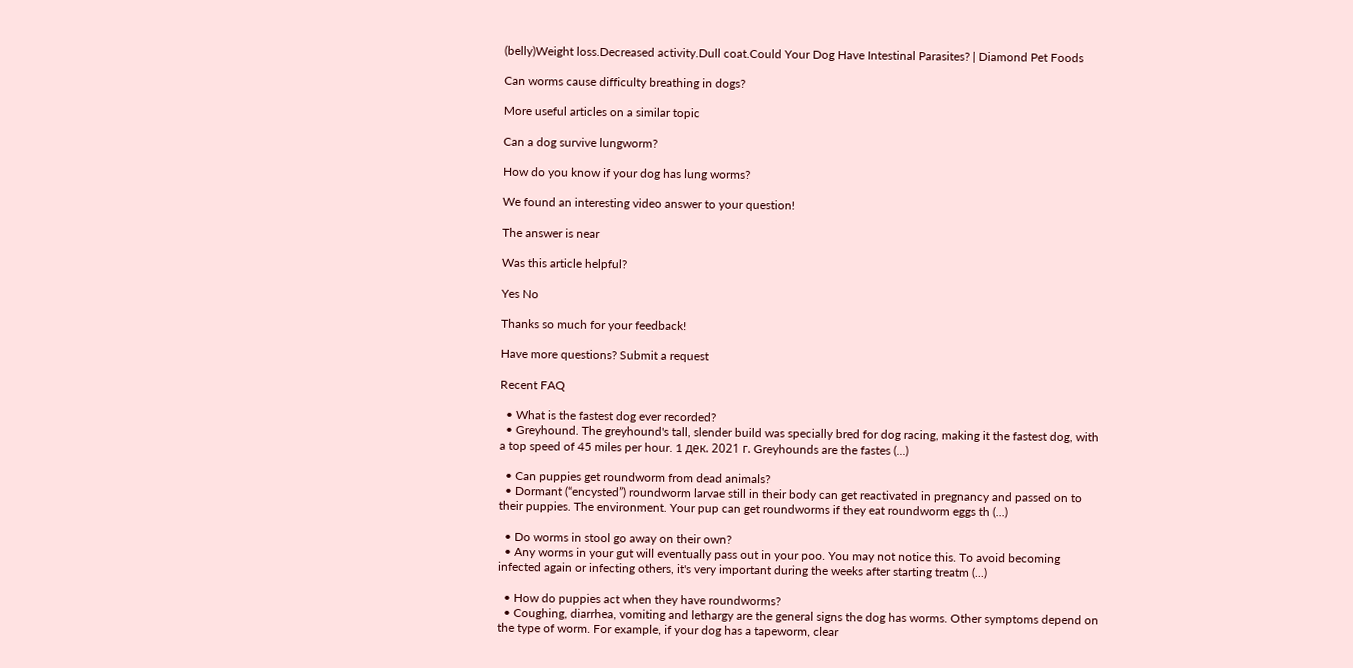(belly)Weight loss.Decreased activity.Dull coat.Could Your Dog Have Intestinal Parasites? | Diamond Pet Foods

Can worms cause difficulty breathing in dogs?

More useful articles on a similar topic

Can a dog survive lungworm?

How do you know if your dog has lung worms?

We found an interesting video answer to your question!

The answer is near

Was this article helpful?

Yes No

Thanks so much for your feedback!

Have more questions? Submit a request

Recent FAQ

  • What is the fastest dog ever recorded?
  • Greyhound. The greyhound's tall, slender build was specially bred for dog racing, making it the fastest dog, with a top speed of 45 miles per hour. 1 дек. 2021 г. Greyhounds are the fastes (...)

  • Can puppies get roundworm from dead animals?
  • Dormant (“encysted”) roundworm larvae still in their body can get reactivated in pregnancy and passed on to their puppies. The environment. Your pup can get roundworms if they eat roundworm eggs th (...)

  • Do worms in stool go away on their own?
  • Any worms in your gut will eventually pass out in your poo. You may not notice this. To avoid becoming infected again or infecting others, it's very important during the weeks after starting treatm (...)

  • How do puppies act when they have roundworms?
  • Coughing, diarrhea, vomiting and lethargy are the general signs the dog has worms. Other symptoms depend on the type of worm. For example, if your dog has a tapeworm, clear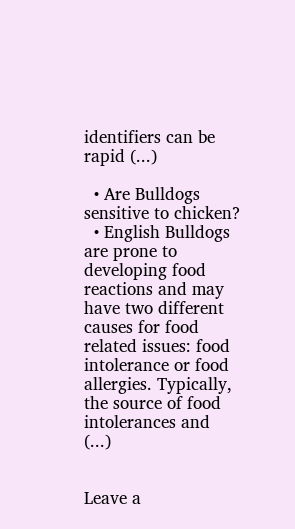identifiers can be rapid (...)

  • Are Bulldogs sensitive to chicken?
  • English Bulldogs are prone to developing food reactions and may have two different causes for food related issues: food intolerance or food allergies. Typically, the source of food intolerances and (...)


Leave a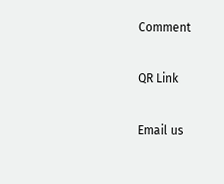Comment

QR Link

Email us